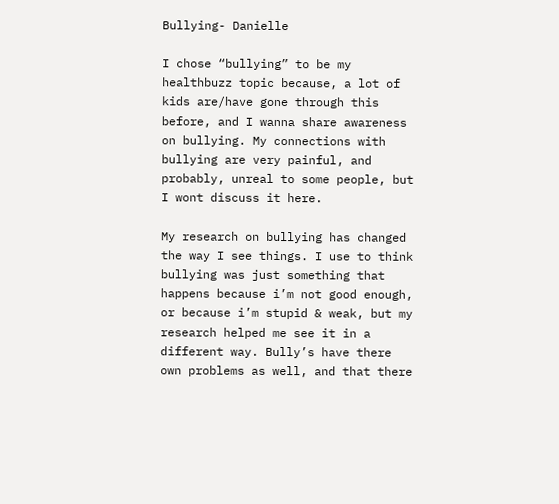Bullying- Danielle

I chose “bullying” to be my healthbuzz topic because, a lot of kids are/have gone through this before, and I wanna share awareness on bullying. My connections with bullying are very painful, and probably, unreal to some people, but I wont discuss it here.

My research on bullying has changed the way I see things. I use to think bullying was just something that happens because i’m not good enough, or because i’m stupid & weak, but my research helped me see it in a different way. Bully’s have there own problems as well, and that there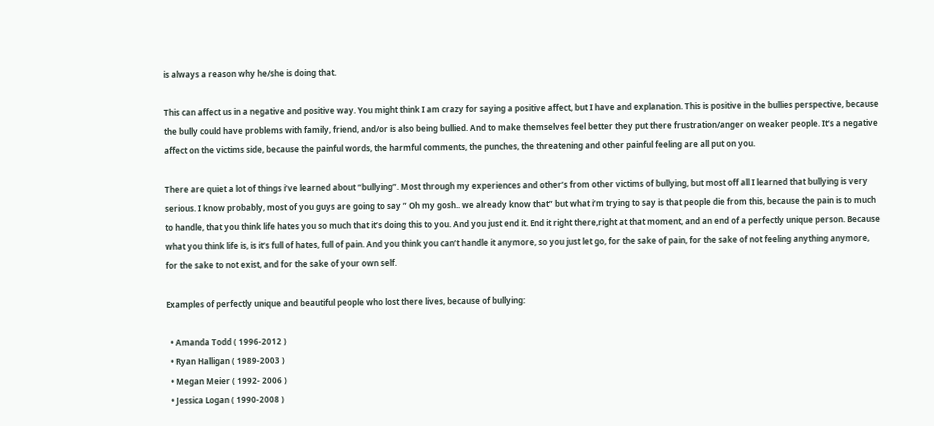is always a reason why he/she is doing that.

This can affect us in a negative and positive way. You might think I am crazy for saying a positive affect, but I have and explanation. This is positive in the bullies perspective, because the bully could have problems with family, friend, and/or is also being bullied. And to make themselves feel better they put there frustration/anger on weaker people. It’s a negative affect on the victims side, because the painful words, the harmful comments, the punches, the threatening and other painful feeling are all put on you.

There are quiet a lot of things i’ve learned about “bullying”. Most through my experiences and other’s from other victims of bullying, but most off all I learned that bullying is very serious. I know probably, most of you guys are going to say ” Oh my gosh.. we already know that” but what i’m trying to say is that people die from this, because the pain is to much to handle, that you think life hates you so much that it’s doing this to you. And you just end it. End it right there,right at that moment, and an end of a perfectly unique person. Because what you think life is, is it’s full of hates, full of pain. And you think you can’t handle it anymore, so you just let go, for the sake of pain, for the sake of not feeling anything anymore, for the sake to not exist, and for the sake of your own self.

Examples of perfectly unique and beautiful people who lost there lives, because of bullying:

  • Amanda Todd ( 1996-2012 )
  • Ryan Halligan ( 1989-2003 )
  • Megan Meier ( 1992- 2006 )
  • Jessica Logan ( 1990-2008 )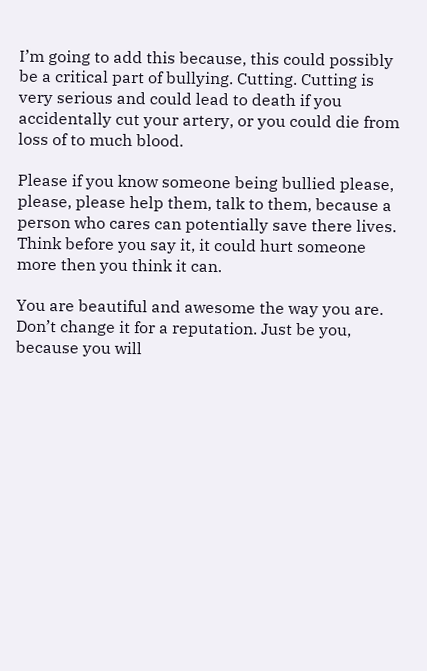I’m going to add this because, this could possibly be a critical part of bullying. Cutting. Cutting is very serious and could lead to death if you accidentally cut your artery, or you could die from loss of to much blood.

Please if you know someone being bullied please, please, please help them, talk to them, because a person who cares can potentially save there lives. Think before you say it, it could hurt someone more then you think it can.

You are beautiful and awesome the way you are. Don’t change it for a reputation. Just be you, because you will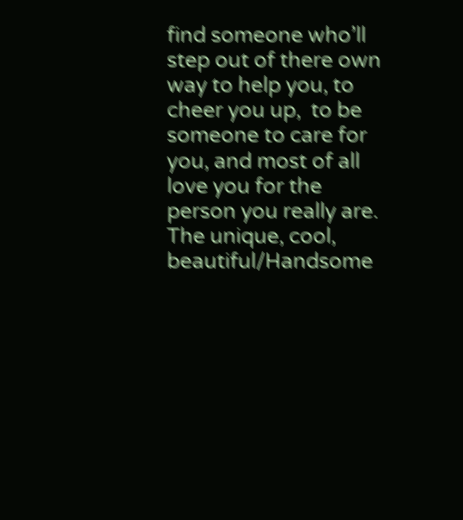find someone who’ll step out of there own way to help you, to cheer you up,  to be someone to care for you, and most of all love you for the person you really are. The unique, cool, beautiful/Handsome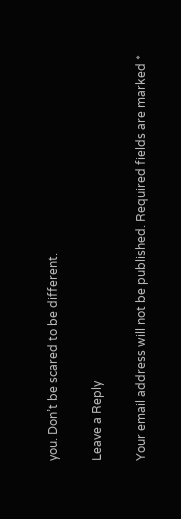you. Don’t be scared to be different.

Leave a Reply

Your email address will not be published. Required fields are marked *